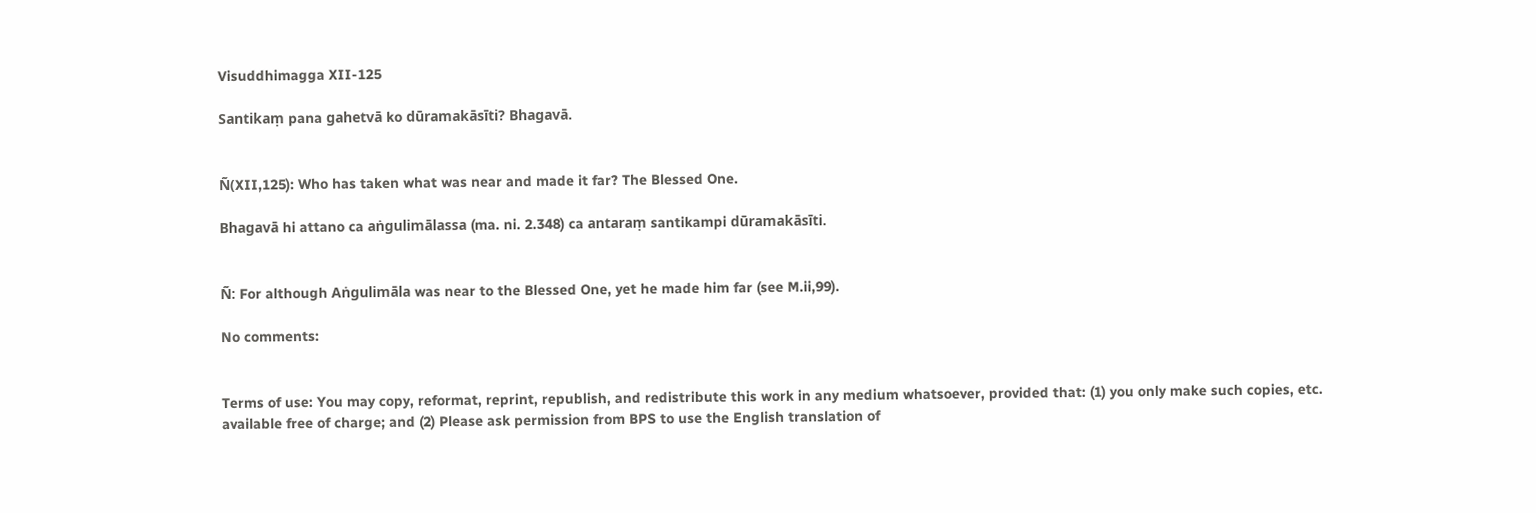Visuddhimagga XII-125

Santikaṃ pana gahetvā ko dūramakāsīti? Bhagavā.


Ñ(XII,125): Who has taken what was near and made it far? The Blessed One.

Bhagavā hi attano ca aṅgulimālassa (ma. ni. 2.348) ca antaraṃ santikampi dūramakāsīti.


Ñ: For although Aṅgulimāla was near to the Blessed One, yet he made him far (see M.ii,99).

No comments:


Terms of use: You may copy, reformat, reprint, republish, and redistribute this work in any medium whatsoever, provided that: (1) you only make such copies, etc. available free of charge; and (2) Please ask permission from BPS to use the English translation of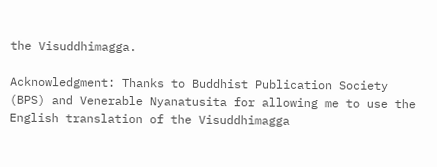the Visuddhimagga.

Acknowledgment: Thanks to Buddhist Publication Society (BPS) and Venerable Nyanatusita for allowing me to use the English translation of the Visuddhimagga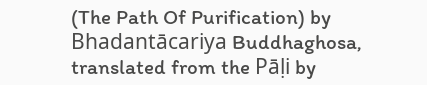(The Path Of Purification) by Bhadantācariya Buddhaghosa, translated from the Pāḷi by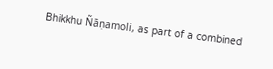Bhikkhu Ñāṇamoli, as part of a combined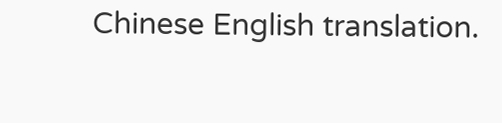Chinese English translation.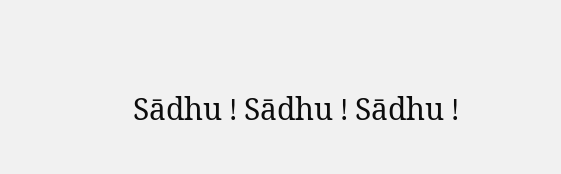Sādhu ! Sādhu ! Sādhu !